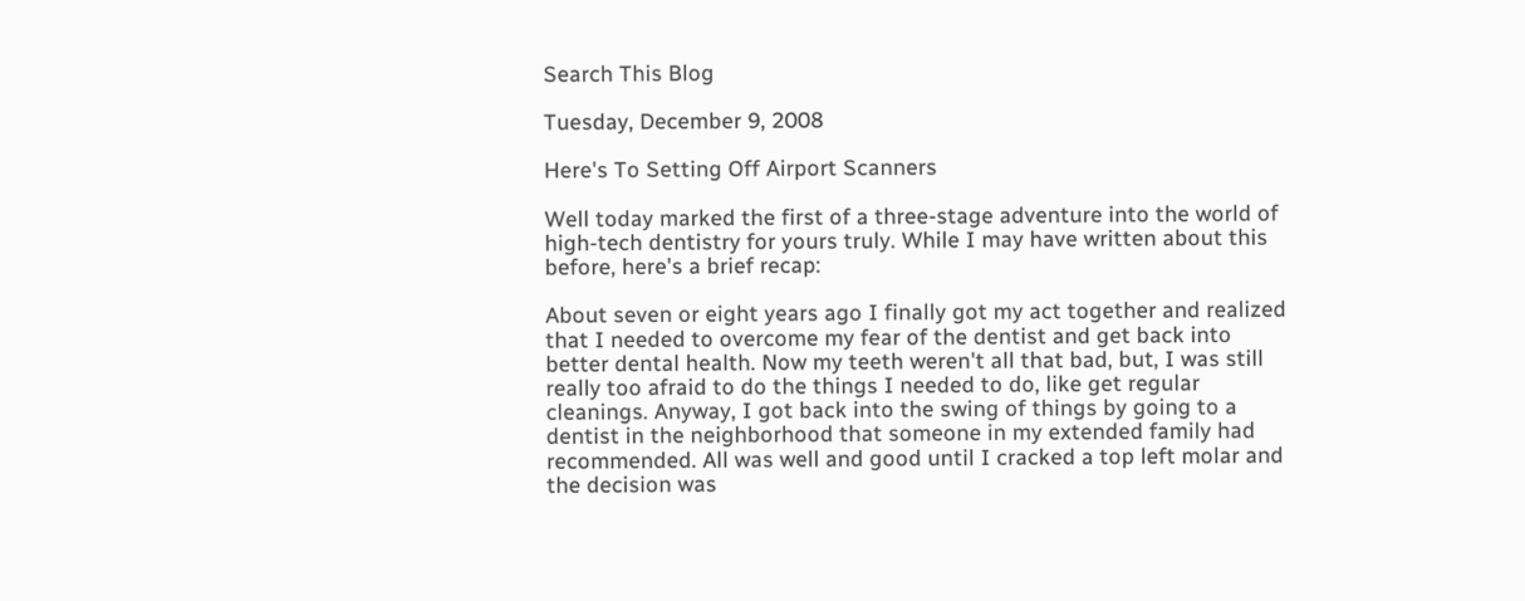Search This Blog

Tuesday, December 9, 2008

Here's To Setting Off Airport Scanners

Well today marked the first of a three-stage adventure into the world of high-tech dentistry for yours truly. While I may have written about this before, here's a brief recap:

About seven or eight years ago I finally got my act together and realized that I needed to overcome my fear of the dentist and get back into better dental health. Now my teeth weren't all that bad, but, I was still really too afraid to do the things I needed to do, like get regular cleanings. Anyway, I got back into the swing of things by going to a dentist in the neighborhood that someone in my extended family had recommended. All was well and good until I cracked a top left molar and the decision was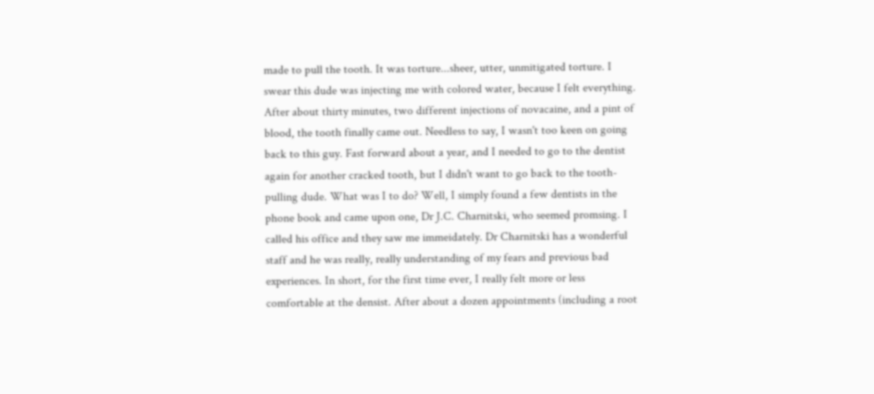made to pull the tooth. It was torture...sheer, utter, unmitigated torture. I swear this dude was injecting me with colored water, because I felt everything. After about thirty minutes, two different injections of novacaine, and a pint of blood, the tooth finally came out. Needless to say, I wasn't too keen on going back to this guy. Fast forward about a year, and I needed to go to the dentist again for another cracked tooth, but I didn't want to go back to the tooth-pulling dude. What was I to do? Well, I simply found a few dentists in the phone book and came upon one, Dr J.C. Charnitski, who seemed promsing. I called his office and they saw me immeidately. Dr Charnitski has a wonderful staff and he was really, really understanding of my fears and previous bad experiences. In short, for the first time ever, I really felt more or less comfortable at the densist. After about a dozen appointments (including a root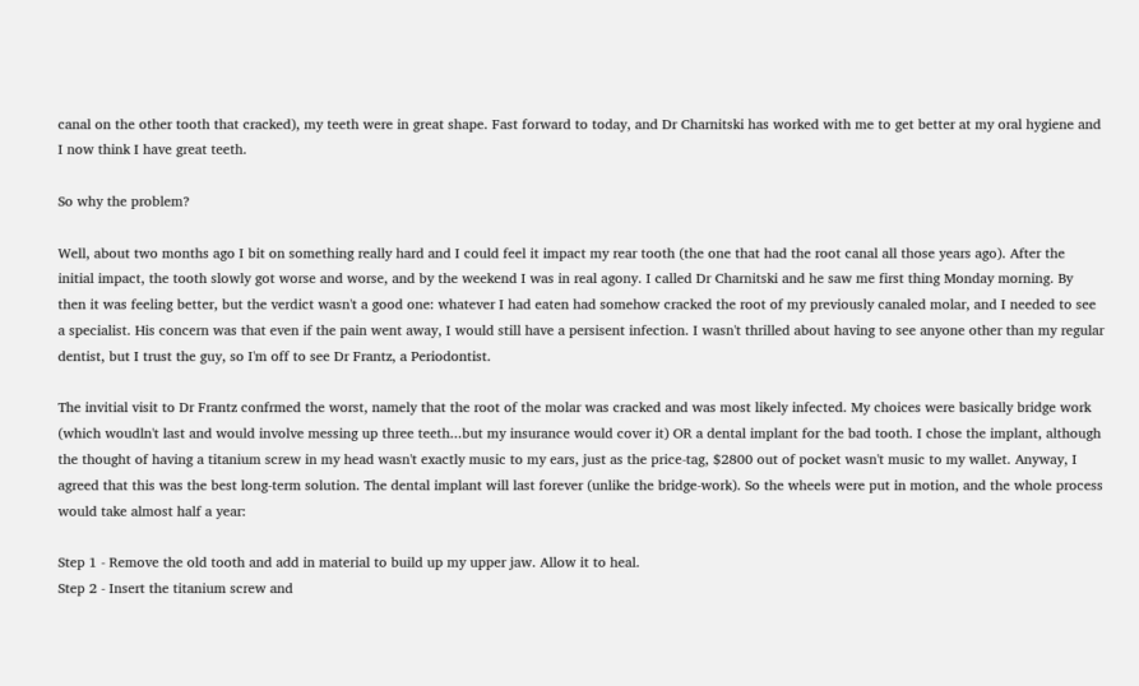canal on the other tooth that cracked), my teeth were in great shape. Fast forward to today, and Dr Charnitski has worked with me to get better at my oral hygiene and I now think I have great teeth.

So why the problem?

Well, about two months ago I bit on something really hard and I could feel it impact my rear tooth (the one that had the root canal all those years ago). After the initial impact, the tooth slowly got worse and worse, and by the weekend I was in real agony. I called Dr Charnitski and he saw me first thing Monday morning. By then it was feeling better, but the verdict wasn't a good one: whatever I had eaten had somehow cracked the root of my previously canaled molar, and I needed to see a specialist. His concern was that even if the pain went away, I would still have a persisent infection. I wasn't thrilled about having to see anyone other than my regular dentist, but I trust the guy, so I'm off to see Dr Frantz, a Periodontist.

The invitial visit to Dr Frantz confrmed the worst, namely that the root of the molar was cracked and was most likely infected. My choices were basically bridge work (which woudln't last and would involve messing up three teeth...but my insurance would cover it) OR a dental implant for the bad tooth. I chose the implant, although the thought of having a titanium screw in my head wasn't exactly music to my ears, just as the price-tag, $2800 out of pocket wasn't music to my wallet. Anyway, I agreed that this was the best long-term solution. The dental implant will last forever (unlike the bridge-work). So the wheels were put in motion, and the whole process would take almost half a year:

Step 1 - Remove the old tooth and add in material to build up my upper jaw. Allow it to heal.
Step 2 - Insert the titanium screw and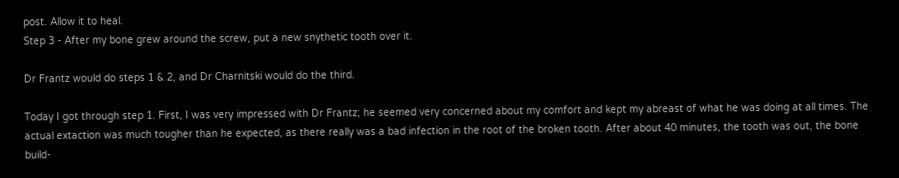post. Allow it to heal.
Step 3 - After my bone grew around the screw, put a new snythetic tooth over it.

Dr Frantz would do steps 1 & 2, and Dr Charnitski would do the third.

Today I got through step 1. First, I was very impressed with Dr Frantz; he seemed very concerned about my comfort and kept my abreast of what he was doing at all times. The actual extaction was much tougher than he expected, as there really was a bad infection in the root of the broken tooth. After about 40 minutes, the tooth was out, the bone build-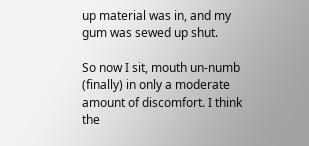up material was in, and my gum was sewed up shut.

So now I sit, mouth un-numb (finally) in only a moderate amount of discomfort. I think the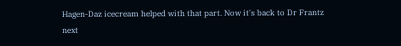Hagen-Daz icecream helped with that part. Now it's back to Dr Frantz next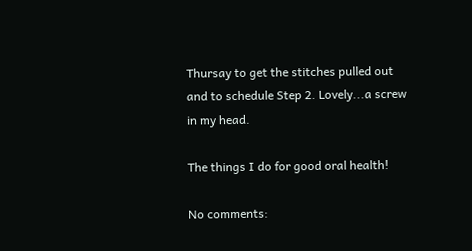Thursay to get the stitches pulled out and to schedule Step 2. Lovely...a screw in my head.

The things I do for good oral health!

No comments: